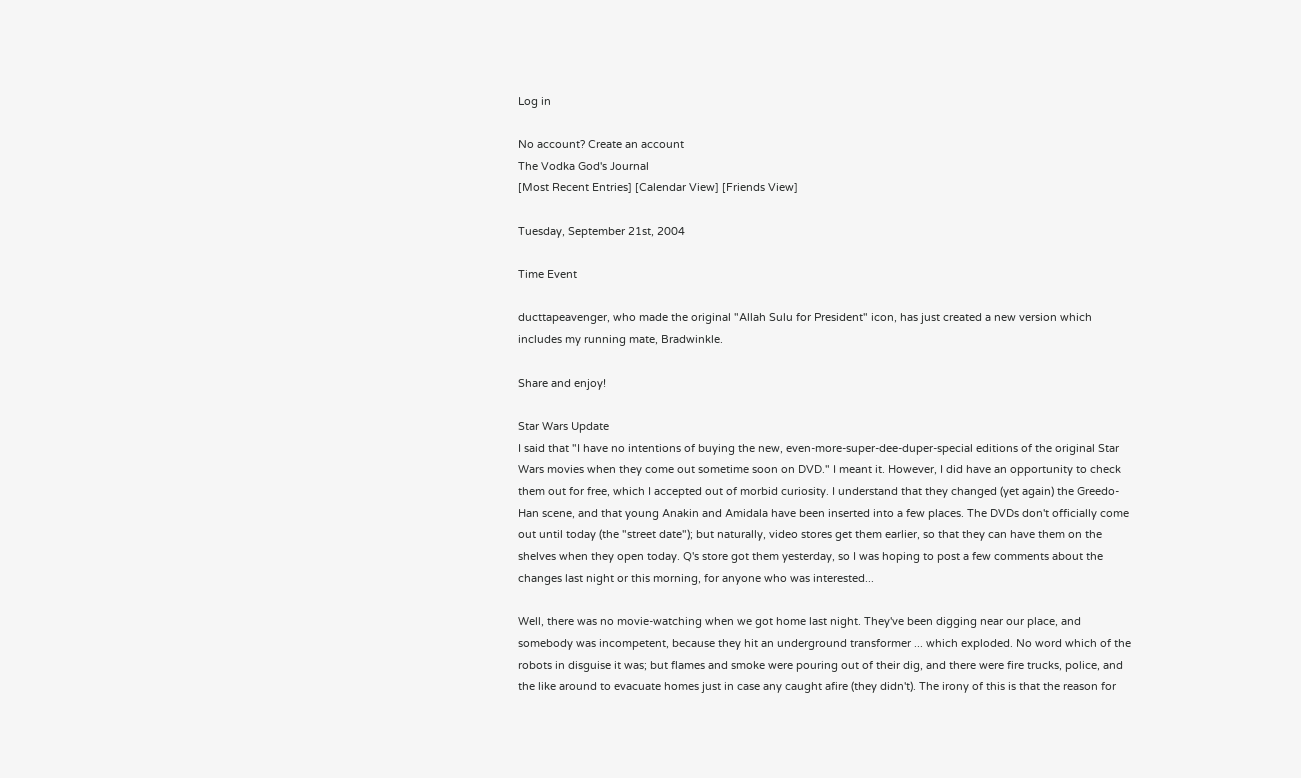Log in

No account? Create an account
The Vodka God's Journal
[Most Recent Entries] [Calendar View] [Friends View]

Tuesday, September 21st, 2004

Time Event

ducttapeavenger, who made the original "Allah Sulu for President" icon, has just created a new version which includes my running mate, Bradwinkle.

Share and enjoy!

Star Wars Update
I said that "I have no intentions of buying the new, even-more-super-dee-duper-special editions of the original Star Wars movies when they come out sometime soon on DVD." I meant it. However, I did have an opportunity to check them out for free, which I accepted out of morbid curiosity. I understand that they changed (yet again) the Greedo-Han scene, and that young Anakin and Amidala have been inserted into a few places. The DVDs don't officially come out until today (the "street date"); but naturally, video stores get them earlier, so that they can have them on the shelves when they open today. Q's store got them yesterday, so I was hoping to post a few comments about the changes last night or this morning, for anyone who was interested...

Well, there was no movie-watching when we got home last night. They've been digging near our place, and somebody was incompetent, because they hit an underground transformer ... which exploded. No word which of the robots in disguise it was; but flames and smoke were pouring out of their dig, and there were fire trucks, police, and the like around to evacuate homes just in case any caught afire (they didn't). The irony of this is that the reason for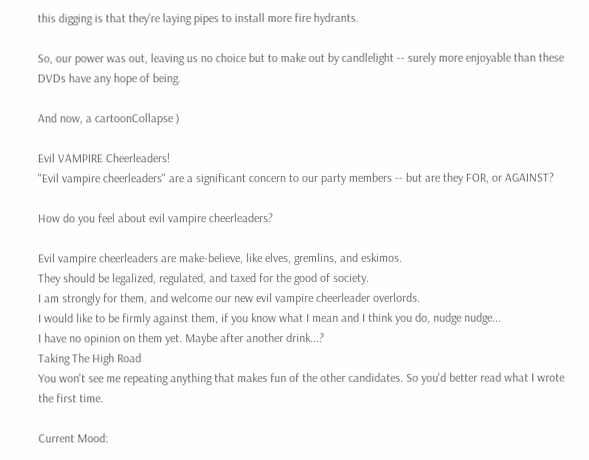this digging is that they're laying pipes to install more fire hydrants.

So, our power was out, leaving us no choice but to make out by candlelight -- surely more enjoyable than these DVDs have any hope of being.

And now, a cartoonCollapse )

Evil VAMPIRE Cheerleaders!
"Evil vampire cheerleaders" are a significant concern to our party members -- but are they FOR, or AGAINST?

How do you feel about evil vampire cheerleaders?

Evil vampire cheerleaders are make-believe, like elves, gremlins, and eskimos.
They should be legalized, regulated, and taxed for the good of society.
I am strongly for them, and welcome our new evil vampire cheerleader overlords.
I would like to be firmly against them, if you know what I mean and I think you do, nudge nudge...
I have no opinion on them yet. Maybe after another drink...?
Taking The High Road
You won't see me repeating anything that makes fun of the other candidates. So you'd better read what I wrote the first time.

Current Mood: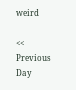weird

<< Previous Day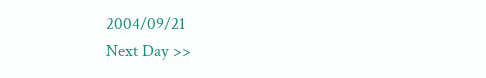2004/09/21
Next Day >>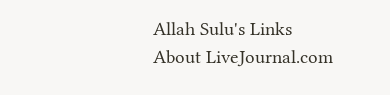Allah Sulu's Links   About LiveJournal.com